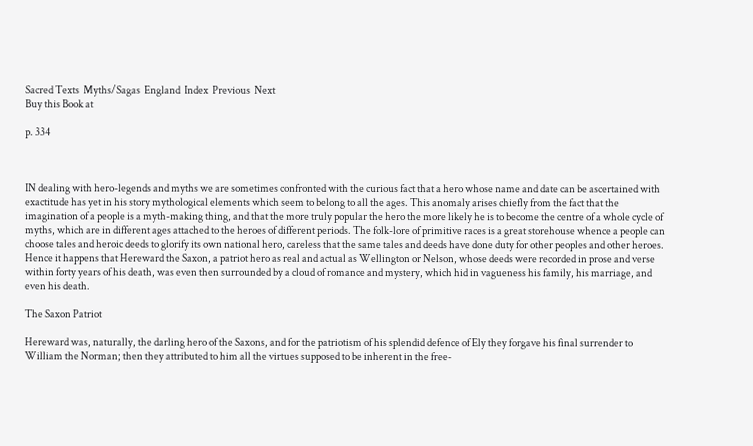Sacred Texts  Myths/Sagas  England  Index  Previous  Next
Buy this Book at

p. 334



IN dealing with hero-legends and myths we are sometimes confronted with the curious fact that a hero whose name and date can be ascertained with exactitude has yet in his story mythological elements which seem to belong to all the ages. This anomaly arises chiefly from the fact that the imagination of a people is a myth-making thing, and that the more truly popular the hero the more likely he is to become the centre of a whole cycle of myths, which are in different ages attached to the heroes of different periods. The folk-lore of primitive races is a great storehouse whence a people can choose tales and heroic deeds to glorify its own national hero, careless that the same tales and deeds have done duty for other peoples and other heroes. Hence it happens that Hereward the Saxon, a patriot hero as real and actual as Wellington or Nelson, whose deeds were recorded in prose and verse within forty years of his death, was even then surrounded by a cloud of romance and mystery, which hid in vagueness his family, his marriage, and even his death.

The Saxon Patriot

Hereward was, naturally, the darling hero of the Saxons, and for the patriotism of his splendid defence of Ely they forgave his final surrender to William the Norman; then they attributed to him all the virtues supposed to be inherent in the free-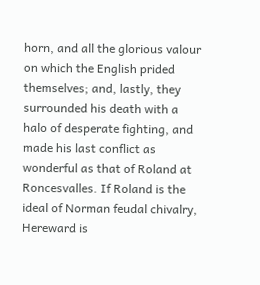horn, and all the glorious valour on which the English prided themselves; and, lastly, they surrounded his death with a halo of desperate fighting, and made his last conflict as wonderful as that of Roland at Roncesvalles. If Roland is the ideal of Norman feudal chivalry, Hereward is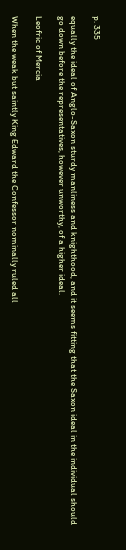p. 335

equally the ideal of Anglo-Saxon sturdy manliness and knighthood, and it seems fitting that the Saxon ideal in the individual should go down before the representatives, however unworthy, of a higher ideal.

Leofric of Mercia

When the weak but saintly King Edward the Confessor nominally ruled all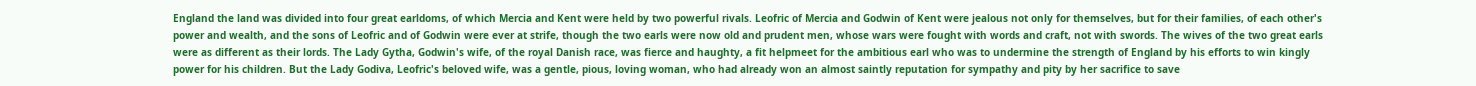England the land was divided into four great earldoms, of which Mercia and Kent were held by two powerful rivals. Leofric of Mercia and Godwin of Kent were jealous not only for themselves, but for their families, of each other's power and wealth, and the sons of Leofric and of Godwin were ever at strife, though the two earls were now old and prudent men, whose wars were fought with words and craft, not with swords. The wives of the two great earls were as different as their lords. The Lady Gytha, Godwin's wife, of the royal Danish race, was fierce and haughty, a fit helpmeet for the ambitious earl who was to undermine the strength of England by his efforts to win kingly power for his children. But the Lady Godiva, Leofric's beloved wife, was a gentle, pious, loving woman, who had already won an almost saintly reputation for sympathy and pity by her sacrifice to save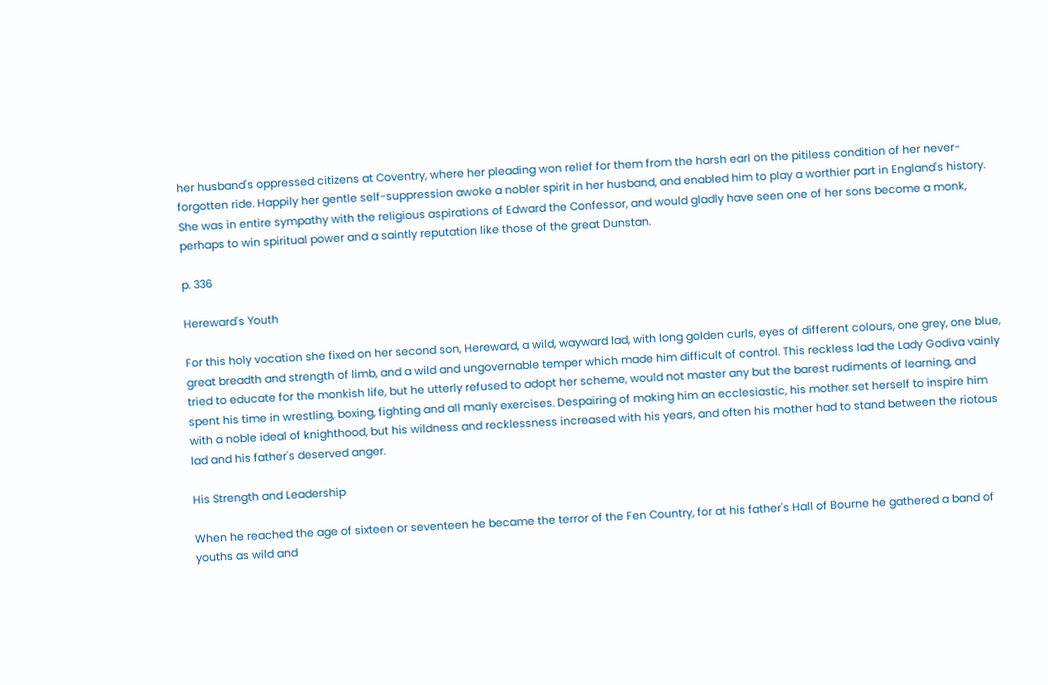her husband's oppressed citizens at Coventry, where her pleading won relief for them from the harsh earl on the pitiless condition of her never-forgotten ride. Happily her gentle self-suppression awoke a nobler spirit in her husband, and enabled him to play a worthier part in England's history. She was in entire sympathy with the religious aspirations of Edward the Confessor, and would gladly have seen one of her sons become a monk, perhaps to win spiritual power and a saintly reputation like those of the great Dunstan.

p. 336

Hereward's Youth

For this holy vocation she fixed on her second son, Hereward, a wild, wayward lad, with long golden curls, eyes of different colours, one grey, one blue, great breadth and strength of limb, and a wild and ungovernable temper which made him difficult of control. This reckless lad the Lady Godiva vainly tried to educate for the monkish life, but he utterly refused to adopt her scheme, would not master any but the barest rudiments of learning, and spent his time in wrestling, boxing, fighting and all manly exercises. Despairing of making him an ecclesiastic, his mother set herself to inspire him with a noble ideal of knighthood, but his wildness and recklessness increased with his years, and often his mother had to stand between the riotous lad and his father's deserved anger.

His Strength and Leadership

When he reached the age of sixteen or seventeen he became the terror of the Fen Country, for at his father's Hall of Bourne he gathered a band of youths as wild and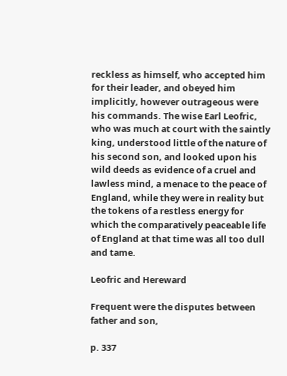reckless as himself, who accepted him for their leader, and obeyed him implicitly, however outrageous were his commands. The wise Earl Leofric, who was much at court with the saintly king, understood little of the nature of his second son, and looked upon his wild deeds as evidence of a cruel and lawless mind, a menace to the peace of England, while they were in reality but the tokens of a restless energy for which the comparatively peaceable life of England at that time was all too dull and tame.

Leofric and Hereward

Frequent were the disputes between father and son,

p. 337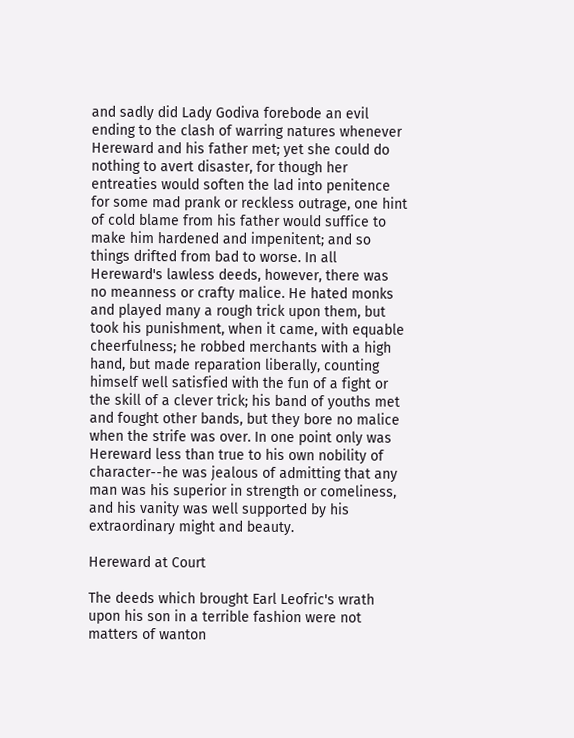and sadly did Lady Godiva forebode an evil ending to the clash of warring natures whenever Hereward and his father met; yet she could do nothing to avert disaster, for though her entreaties would soften the lad into penitence for some mad prank or reckless outrage, one hint of cold blame from his father would suffice to make him hardened and impenitent; and so things drifted from bad to worse. In all Hereward's lawless deeds, however, there was no meanness or crafty malice. He hated monks and played many a rough trick upon them, but took his punishment, when it came, with equable cheerfulness; he robbed merchants with a high hand, but made reparation liberally, counting himself well satisfied with the fun of a fight or the skill of a clever trick; his band of youths met and fought other bands, but they bore no malice when the strife was over. In one point only was Hereward less than true to his own nobility of character--he was jealous of admitting that any man was his superior in strength or comeliness, and his vanity was well supported by his extraordinary might and beauty.

Hereward at Court

The deeds which brought Earl Leofric's wrath upon his son in a terrible fashion were not matters of wanton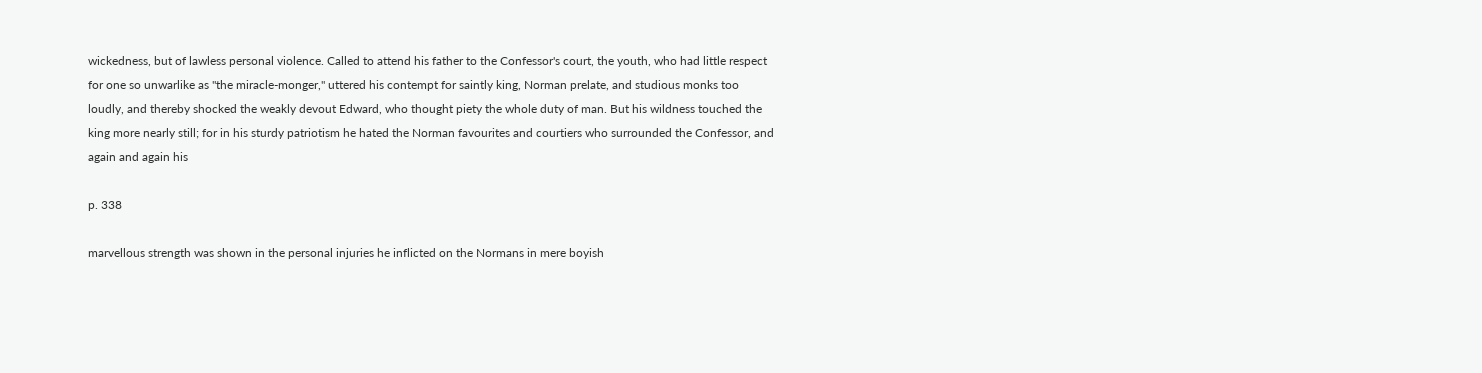wickedness, but of lawless personal violence. Called to attend his father to the Confessor's court, the youth, who had little respect for one so unwarlike as "the miracle-monger," uttered his contempt for saintly king, Norman prelate, and studious monks too loudly, and thereby shocked the weakly devout Edward, who thought piety the whole duty of man. But his wildness touched the king more nearly still; for in his sturdy patriotism he hated the Norman favourites and courtiers who surrounded the Confessor, and again and again his

p. 338

marvellous strength was shown in the personal injuries he inflicted on the Normans in mere boyish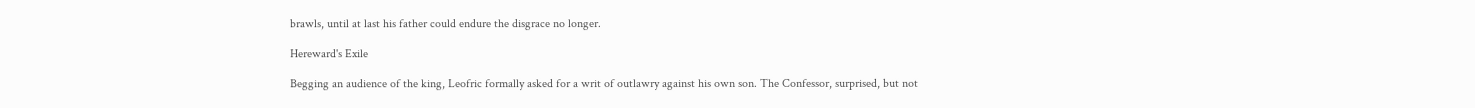brawls, until at last his father could endure the disgrace no longer.

Hereward's Exile

Begging an audience of the king, Leofric formally asked for a writ of outlawry against his own son. The Confessor, surprised, but not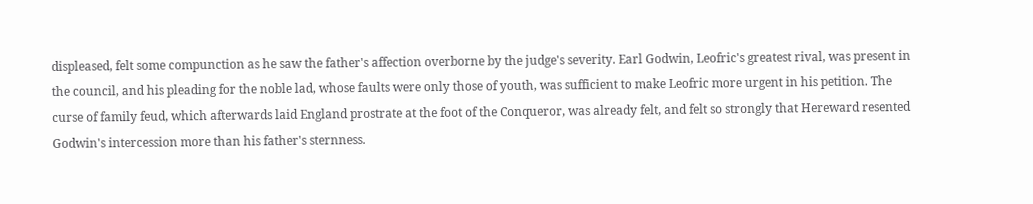displeased, felt some compunction as he saw the father's affection overborne by the judge's severity. Earl Godwin, Leofric's greatest rival, was present in the council, and his pleading for the noble lad, whose faults were only those of youth, was sufficient to make Leofric more urgent in his petition. The curse of family feud, which afterwards laid England prostrate at the foot of the Conqueror, was already felt, and felt so strongly that Hereward resented Godwin's intercession more than his father's sternness.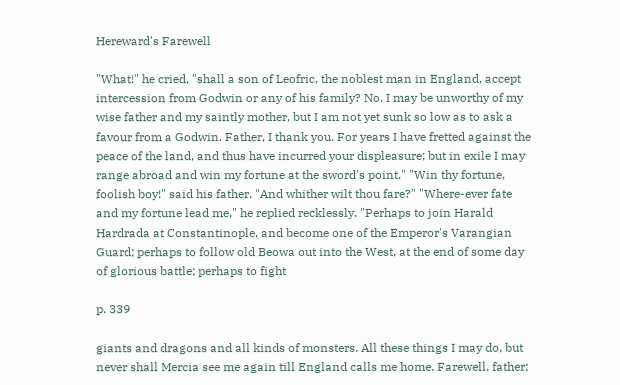Hereward's Farewell

"What!" he cried, "shall a son of Leofric, the noblest man in England, accept intercession from Godwin or any of his family? No. I may be unworthy of my wise father and my saintly mother, but I am not yet sunk so low as to ask a favour from a Godwin. Father, I thank you. For years I have fretted against the peace of the land, and thus have incurred your displeasure; but in exile I may range abroad and win my fortune at the sword's point." "Win thy fortune, foolish boy!" said his father. "And whither wilt thou fare?" "Where-ever fate and my fortune lead me," he replied recklessly. "Perhaps to join Harald Hardrada at Constantinople, and become one of the Emperor's Varangian Guard; perhaps to follow old Beowa out into the West, at the end of some day of glorious battle; perhaps to fight

p. 339

giants and dragons and all kinds of monsters. All these things I may do, but never shall Mercia see me again till England calls me home. Farewell, father;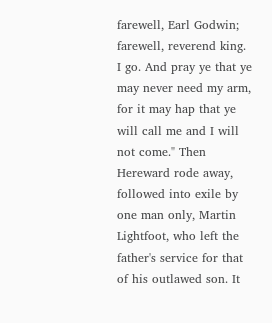farewell, Earl Godwin; farewell, reverend king. I go. And pray ye that ye may never need my arm, for it may hap that ye will call me and I will not come." Then Hereward rode away, followed into exile by one man only, Martin Lightfoot, who left the father's service for that of his outlawed son. It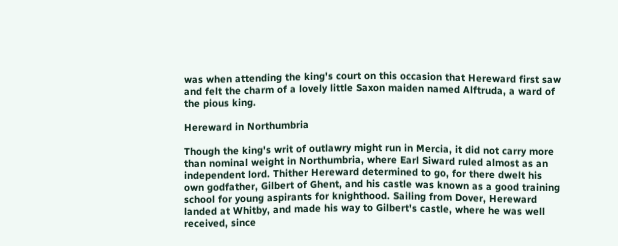was when attending the king's court on this occasion that Hereward first saw and felt the charm of a lovely little Saxon maiden named Alftruda, a ward of the pious king.

Hereward in Northumbria

Though the king's writ of outlawry might run in Mercia, it did not carry more than nominal weight in Northumbria, where Earl Siward ruled almost as an independent lord. Thither Hereward determined to go, for there dwelt his own godfather, Gilbert of Ghent, and his castle was known as a good training school for young aspirants for knighthood. Sailing from Dover, Hereward landed at Whitby, and made his way to Gilbert's castle, where he was well received, since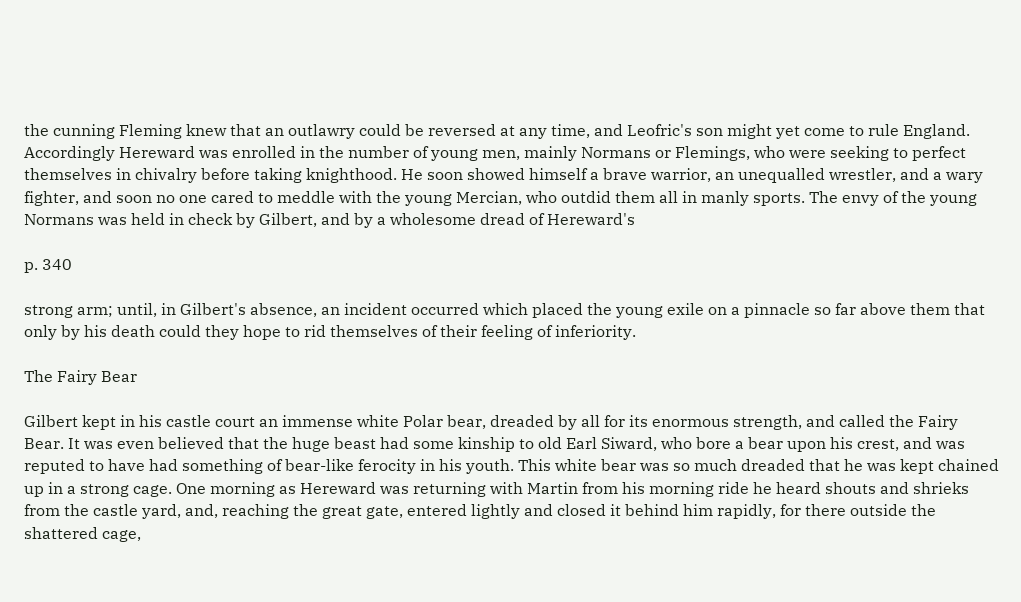the cunning Fleming knew that an outlawry could be reversed at any time, and Leofric's son might yet come to rule England. Accordingly Hereward was enrolled in the number of young men, mainly Normans or Flemings, who were seeking to perfect themselves in chivalry before taking knighthood. He soon showed himself a brave warrior, an unequalled wrestler, and a wary fighter, and soon no one cared to meddle with the young Mercian, who outdid them all in manly sports. The envy of the young Normans was held in check by Gilbert, and by a wholesome dread of Hereward's

p. 340

strong arm; until, in Gilbert's absence, an incident occurred which placed the young exile on a pinnacle so far above them that only by his death could they hope to rid themselves of their feeling of inferiority.

The Fairy Bear

Gilbert kept in his castle court an immense white Polar bear, dreaded by all for its enormous strength, and called the Fairy Bear. It was even believed that the huge beast had some kinship to old Earl Siward, who bore a bear upon his crest, and was reputed to have had something of bear-like ferocity in his youth. This white bear was so much dreaded that he was kept chained up in a strong cage. One morning as Hereward was returning with Martin from his morning ride he heard shouts and shrieks from the castle yard, and, reaching the great gate, entered lightly and closed it behind him rapidly, for there outside the shattered cage,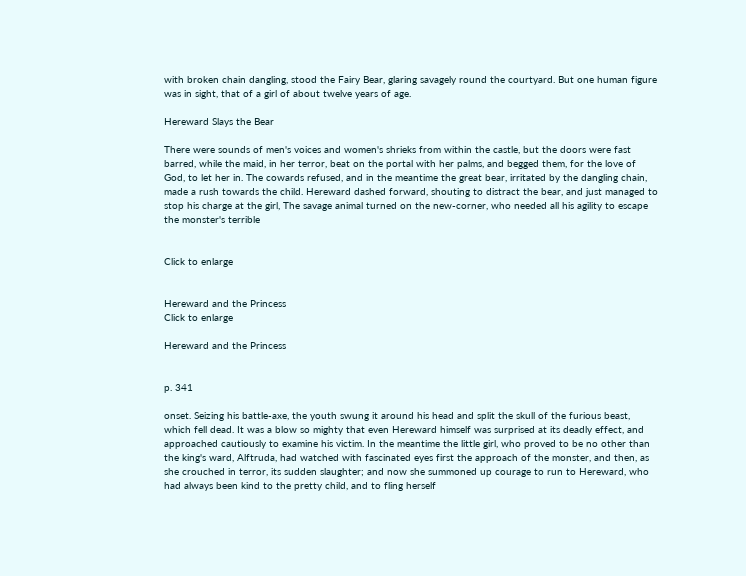with broken chain dangling, stood the Fairy Bear, glaring savagely round the courtyard. But one human figure was in sight, that of a girl of about twelve years of age.

Hereward Slays the Bear

There were sounds of men's voices and women's shrieks from within the castle, but the doors were fast barred, while the maid, in her terror, beat on the portal with her palms, and begged them, for the love of God, to let her in. The cowards refused, and in the meantime the great bear, irritated by the dangling chain, made a rush towards the child. Hereward dashed forward, shouting to distract the bear, and just managed to stop his charge at the girl, The savage animal turned on the new-corner, who needed all his agility to escape the monster's terrible


Click to enlarge


Hereward and the Princess
Click to enlarge

Hereward and the Princess


p. 341

onset. Seizing his battle-axe, the youth swung it around his head and split the skull of the furious beast, which fell dead. It was a blow so mighty that even Hereward himself was surprised at its deadly effect, and approached cautiously to examine his victim. In the meantime the little girl, who proved to be no other than the king's ward, Alftruda, had watched with fascinated eyes first the approach of the monster, and then, as she crouched in terror, its sudden slaughter; and now she summoned up courage to run to Hereward, who had always been kind to the pretty child, and to fling herself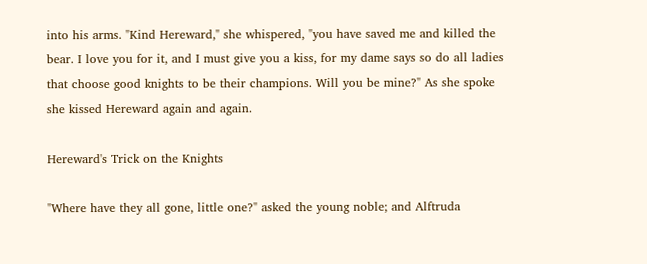into his arms. "Kind Hereward," she whispered, "you have saved me and killed the bear. I love you for it, and I must give you a kiss, for my dame says so do all ladies that choose good knights to be their champions. Will you be mine?" As she spoke she kissed Hereward again and again.

Hereward's Trick on the Knights

"Where have they all gone, little one?" asked the young noble; and Alftruda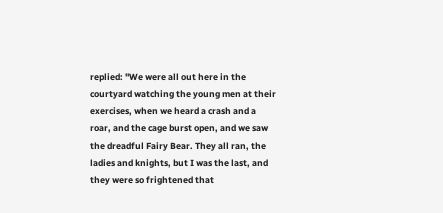replied: "We were all out here in the courtyard watching the young men at their exercises, when we heard a crash and a roar, and the cage burst open, and we saw the dreadful Fairy Bear. They all ran, the ladies and knights, but I was the last, and they were so frightened that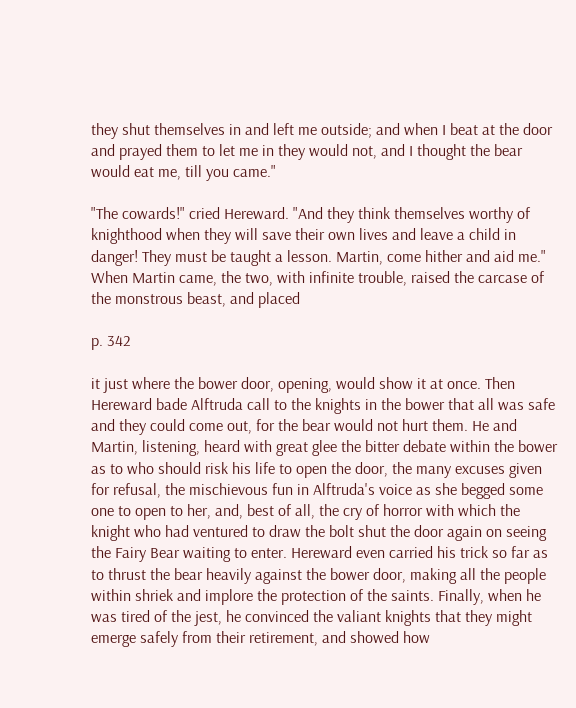they shut themselves in and left me outside; and when I beat at the door and prayed them to let me in they would not, and I thought the bear would eat me, till you came."

"The cowards!" cried Hereward. "And they think themselves worthy of knighthood when they will save their own lives and leave a child in danger! They must be taught a lesson. Martin, come hither and aid me." When Martin came, the two, with infinite trouble, raised the carcase of the monstrous beast, and placed

p. 342

it just where the bower door, opening, would show it at once. Then Hereward bade Alftruda call to the knights in the bower that all was safe and they could come out, for the bear would not hurt them. He and Martin, listening, heard with great glee the bitter debate within the bower as to who should risk his life to open the door, the many excuses given for refusal, the mischievous fun in Alftruda's voice as she begged some one to open to her, and, best of all, the cry of horror with which the knight who had ventured to draw the bolt shut the door again on seeing the Fairy Bear waiting to enter. Hereward even carried his trick so far as to thrust the bear heavily against the bower door, making all the people within shriek and implore the protection of the saints. Finally, when he was tired of the jest, he convinced the valiant knights that they might emerge safely from their retirement, and showed how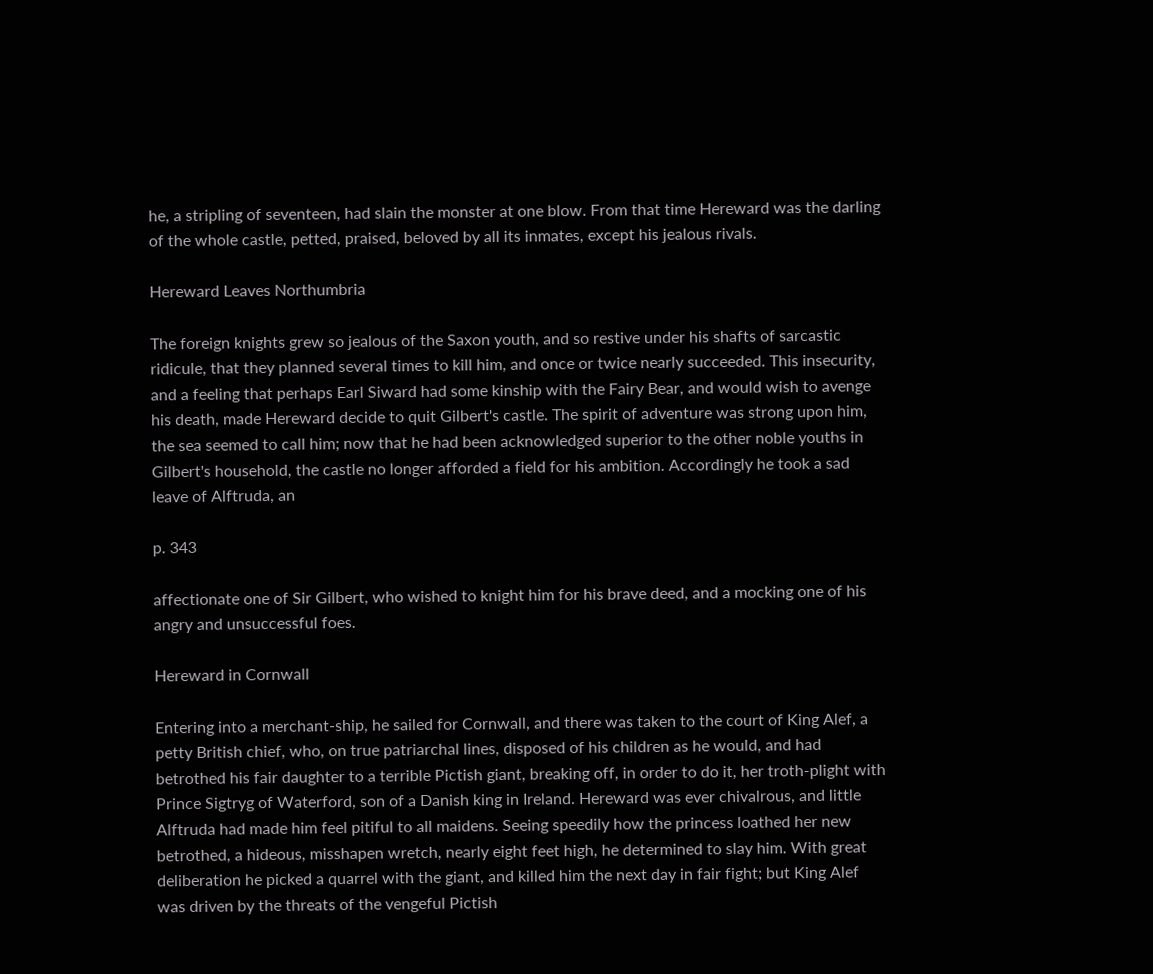he, a stripling of seventeen, had slain the monster at one blow. From that time Hereward was the darling of the whole castle, petted, praised, beloved by all its inmates, except his jealous rivals.

Hereward Leaves Northumbria

The foreign knights grew so jealous of the Saxon youth, and so restive under his shafts of sarcastic ridicule, that they planned several times to kill him, and once or twice nearly succeeded. This insecurity, and a feeling that perhaps Earl Siward had some kinship with the Fairy Bear, and would wish to avenge his death, made Hereward decide to quit Gilbert's castle. The spirit of adventure was strong upon him, the sea seemed to call him; now that he had been acknowledged superior to the other noble youths in Gilbert's household, the castle no longer afforded a field for his ambition. Accordingly he took a sad leave of Alftruda, an

p. 343

affectionate one of Sir Gilbert, who wished to knight him for his brave deed, and a mocking one of his angry and unsuccessful foes.

Hereward in Cornwall

Entering into a merchant-ship, he sailed for Cornwall, and there was taken to the court of King Alef, a petty British chief, who, on true patriarchal lines, disposed of his children as he would, and had betrothed his fair daughter to a terrible Pictish giant, breaking off, in order to do it, her troth-plight with Prince Sigtryg of Waterford, son of a Danish king in Ireland. Hereward was ever chivalrous, and little Alftruda had made him feel pitiful to all maidens. Seeing speedily how the princess loathed her new betrothed, a hideous, misshapen wretch, nearly eight feet high, he determined to slay him. With great deliberation he picked a quarrel with the giant, and killed him the next day in fair fight; but King Alef was driven by the threats of the vengeful Pictish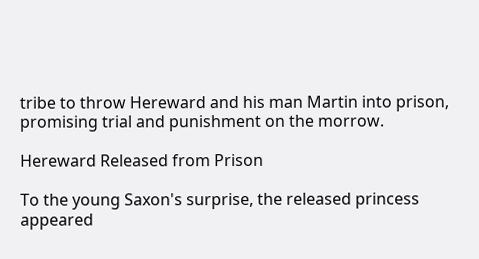tribe to throw Hereward and his man Martin into prison, promising trial and punishment on the morrow.

Hereward Released from Prison

To the young Saxon's surprise, the released princess appeared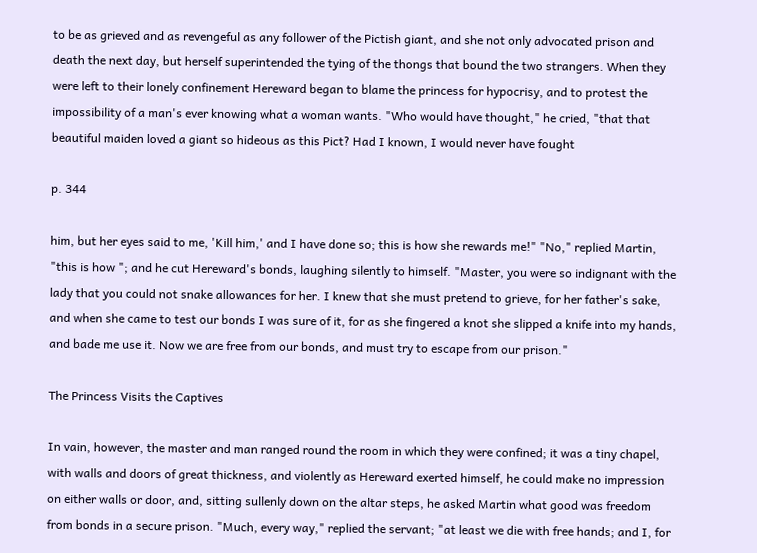to be as grieved and as revengeful as any follower of the Pictish giant, and she not only advocated prison and death the next day, but herself superintended the tying of the thongs that bound the two strangers. When they were left to their lonely confinement Hereward began to blame the princess for hypocrisy, and to protest the impossibility of a man's ever knowing what a woman wants. "Who would have thought," he cried, "that that beautiful maiden loved a giant so hideous as this Pict? Had I known, I would never have fought

p. 344

him, but her eyes said to me, 'Kill him,' and I have done so; this is how she rewards me!" "No," replied Martin, "this is how "; and he cut Hereward's bonds, laughing silently to himself. "Master, you were so indignant with the lady that you could not snake allowances for her. I knew that she must pretend to grieve, for her father's sake, and when she came to test our bonds I was sure of it, for as she fingered a knot she slipped a knife into my hands, and bade me use it. Now we are free from our bonds, and must try to escape from our prison."

The Princess Visits the Captives

In vain, however, the master and man ranged round the room in which they were confined; it was a tiny chapel, with walls and doors of great thickness, and violently as Hereward exerted himself, he could make no impression on either walls or door, and, sitting sullenly down on the altar steps, he asked Martin what good was freedom from bonds in a secure prison. "Much, every way," replied the servant; "at least we die with free hands; and I, for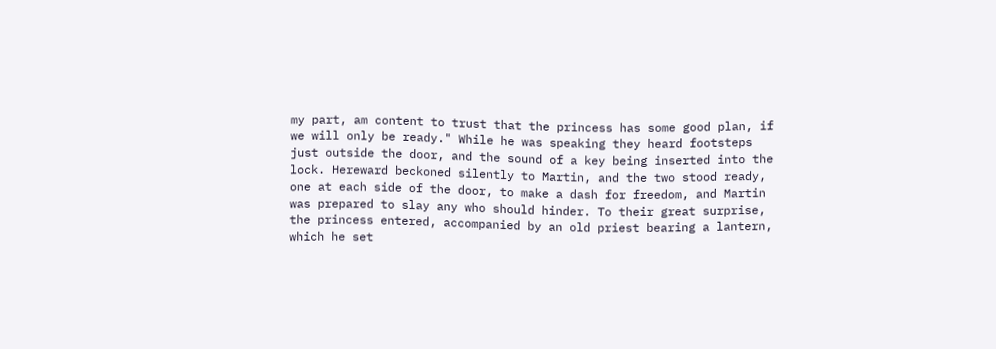my part, am content to trust that the princess has some good plan, if we will only be ready." While he was speaking they heard footsteps just outside the door, and the sound of a key being inserted into the lock. Hereward beckoned silently to Martin, and the two stood ready, one at each side of the door, to make a dash for freedom, and Martin was prepared to slay any who should hinder. To their great surprise, the princess entered, accompanied by an old priest bearing a lantern, which he set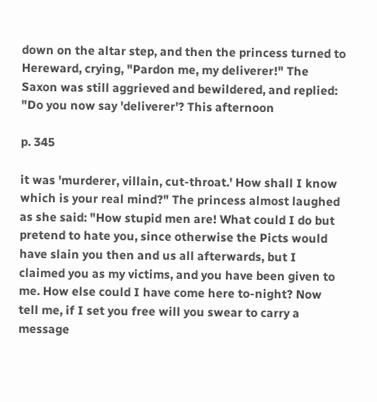down on the altar step, and then the princess turned to Hereward, crying, "Pardon me, my deliverer!" The Saxon was still aggrieved and bewildered, and replied: "Do you now say 'deliverer'? This afternoon

p. 345

it was 'murderer, villain, cut-throat.' How shall I know which is your real mind?" The princess almost laughed as she said: "How stupid men are! What could I do but pretend to hate you, since otherwise the Picts would have slain you then and us all afterwards, but I claimed you as my victims, and you have been given to me. How else could I have come here to-night? Now tell me, if I set you free will you swear to carry a message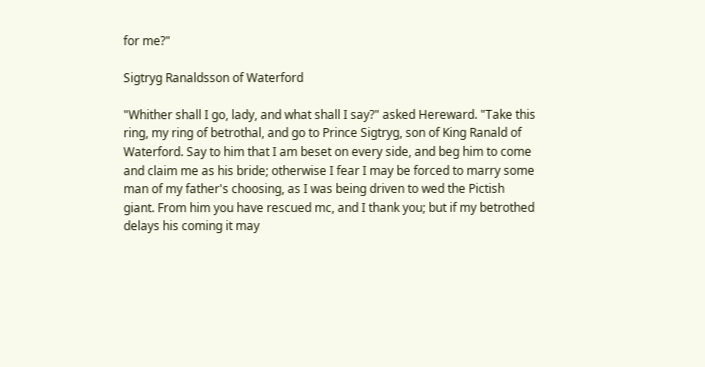for me?"

Sigtryg Ranaldsson of Waterford

"Whither shall I go, lady, and what shall I say?" asked Hereward. "Take this ring, my ring of betrothal, and go to Prince Sigtryg, son of King Ranald of Waterford. Say to him that I am beset on every side, and beg him to come and claim me as his bride; otherwise I fear I may be forced to marry some man of my father's choosing, as I was being driven to wed the Pictish giant. From him you have rescued mc, and I thank you; but if my betrothed delays his coming it may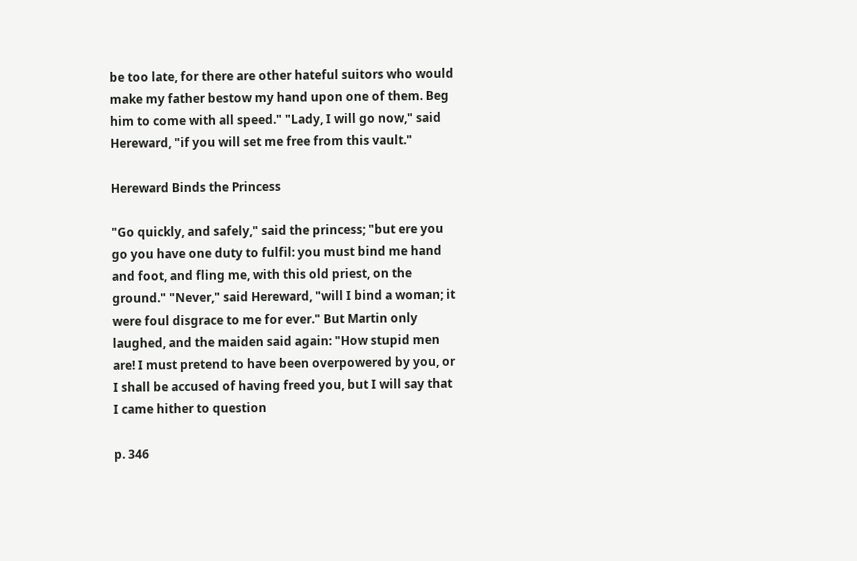be too late, for there are other hateful suitors who would make my father bestow my hand upon one of them. Beg him to come with all speed." "Lady, I will go now," said Hereward, "if you will set me free from this vault."

Hereward Binds the Princess

"Go quickly, and safely," said the princess; "but ere you go you have one duty to fulfil: you must bind me hand and foot, and fling me, with this old priest, on the ground." "Never," said Hereward, "will I bind a woman; it were foul disgrace to me for ever." But Martin only laughed, and the maiden said again: "How stupid men are! I must pretend to have been overpowered by you, or I shall be accused of having freed you, but I will say that I came hither to question

p. 346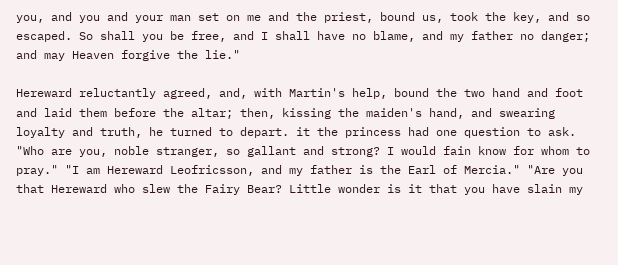you, and you and your man set on me and the priest, bound us, took the key, and so escaped. So shall you be free, and I shall have no blame, and my father no danger; and may Heaven forgive the lie."

Hereward reluctantly agreed, and, with Martin's help, bound the two hand and foot and laid them before the altar; then, kissing the maiden's hand, and swearing loyalty and truth, he turned to depart. it the princess had one question to ask. "Who are you, noble stranger, so gallant and strong? I would fain know for whom to pray." "I am Hereward Leofricsson, and my father is the Earl of Mercia." "Are you that Hereward who slew the Fairy Bear? Little wonder is it that you have slain my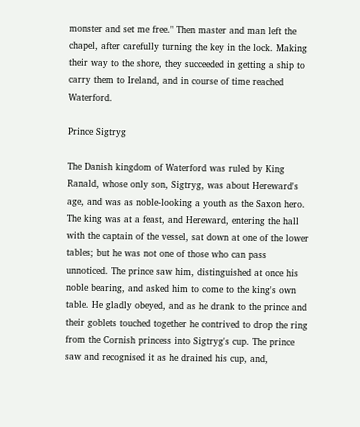monster and set me free." Then master and man left the chapel, after carefully turning the key in the lock. Making their way to the shore, they succeeded in getting a ship to carry them to Ireland, and in course of time reached Waterford.

Prince Sigtryg

The Danish kingdom of Waterford was ruled by King Ranald, whose only son, Sigtryg, was about Hereward's age, and was as noble-looking a youth as the Saxon hero. The king was at a feast, and Hereward, entering the hall with the captain of the vessel, sat down at one of the lower tables; but he was not one of those who can pass unnoticed. The prince saw him, distinguished at once his noble bearing, and asked him to come to the king's own table. He gladly obeyed, and as he drank to the prince and their goblets touched together he contrived to drop the ring from the Cornish princess into Sigtryg's cup. The prince saw and recognised it as he drained his cup, and,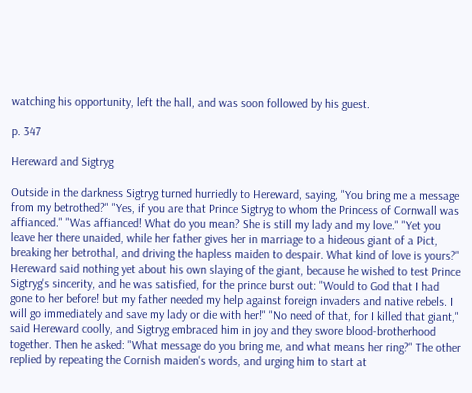watching his opportunity, left the hall, and was soon followed by his guest.

p. 347

Hereward and Sigtryg

Outside in the darkness Sigtryg turned hurriedly to Hereward, saying, "You bring me a message from my betrothed?" "Yes, if you are that Prince Sigtryg to whom the Princess of Cornwall was affianced." "Was affianced! What do you mean? She is still my lady and my love." "Yet you leave her there unaided, while her father gives her in marriage to a hideous giant of a Pict, breaking her betrothal, and driving the hapless maiden to despair. What kind of love is yours?" Hereward said nothing yet about his own slaying of the giant, because he wished to test Prince Sigtryg's sincerity, and he was satisfied, for the prince burst out: "Would to God that I had gone to her before! but my father needed my help against foreign invaders and native rebels. I will go immediately and save my lady or die with her!" "No need of that, for I killed that giant," said Hereward coolly, and Sigtryg embraced him in joy and they swore blood-brotherhood together. Then he asked: "What message do you bring me, and what means her ring?" The other replied by repeating the Cornish maiden's words, and urging him to start at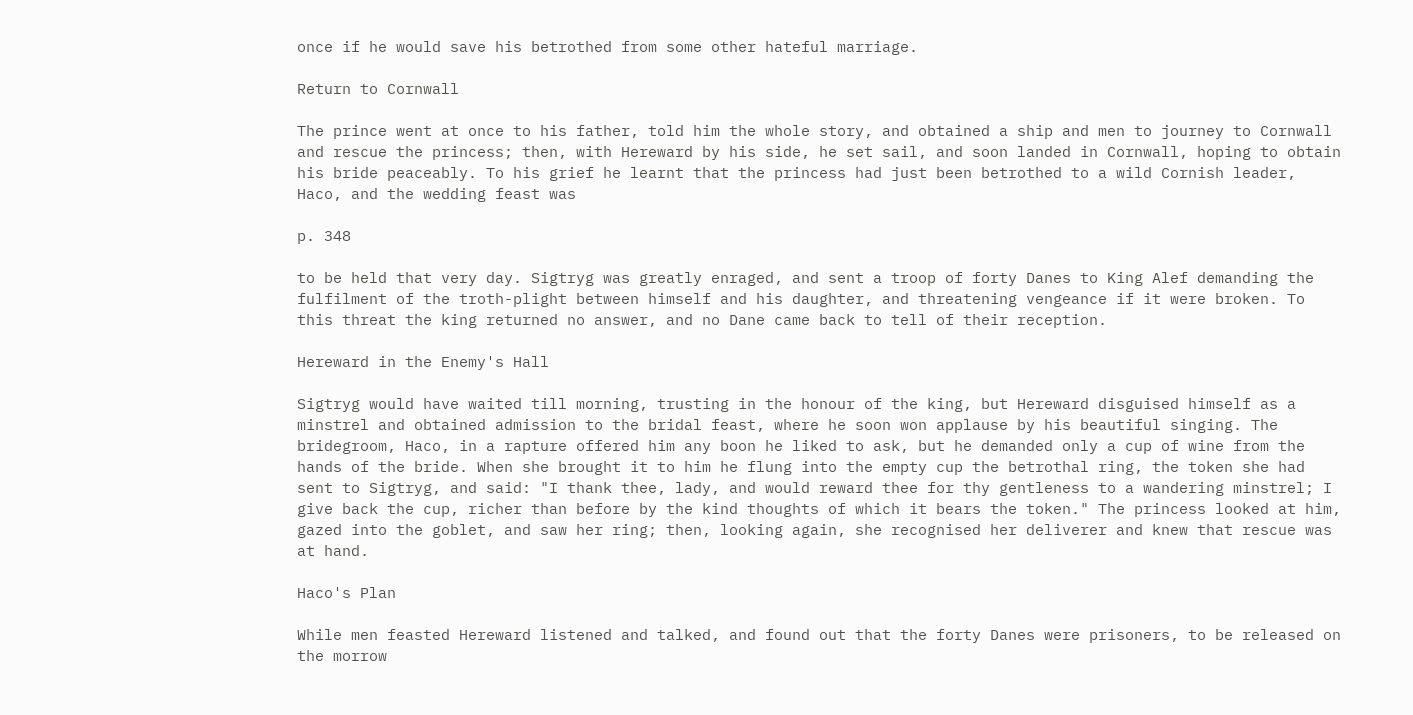once if he would save his betrothed from some other hateful marriage.

Return to Cornwall

The prince went at once to his father, told him the whole story, and obtained a ship and men to journey to Cornwall and rescue the princess; then, with Hereward by his side, he set sail, and soon landed in Cornwall, hoping to obtain his bride peaceably. To his grief he learnt that the princess had just been betrothed to a wild Cornish leader, Haco, and the wedding feast was

p. 348

to be held that very day. Sigtryg was greatly enraged, and sent a troop of forty Danes to King Alef demanding the fulfilment of the troth-plight between himself and his daughter, and threatening vengeance if it were broken. To this threat the king returned no answer, and no Dane came back to tell of their reception.

Hereward in the Enemy's Hall

Sigtryg would have waited till morning, trusting in the honour of the king, but Hereward disguised himself as a minstrel and obtained admission to the bridal feast, where he soon won applause by his beautiful singing. The bridegroom, Haco, in a rapture offered him any boon he liked to ask, but he demanded only a cup of wine from the hands of the bride. When she brought it to him he flung into the empty cup the betrothal ring, the token she had sent to Sigtryg, and said: "I thank thee, lady, and would reward thee for thy gentleness to a wandering minstrel; I give back the cup, richer than before by the kind thoughts of which it bears the token." The princess looked at him, gazed into the goblet, and saw her ring; then, looking again, she recognised her deliverer and knew that rescue was at hand.

Haco's Plan

While men feasted Hereward listened and talked, and found out that the forty Danes were prisoners, to be released on the morrow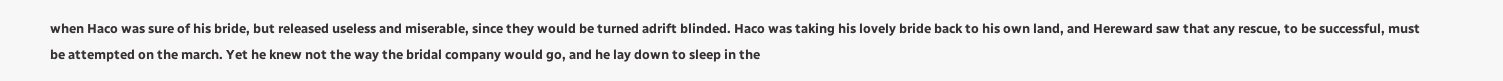when Haco was sure of his bride, but released useless and miserable, since they would be turned adrift blinded. Haco was taking his lovely bride back to his own land, and Hereward saw that any rescue, to be successful, must be attempted on the march. Yet he knew not the way the bridal company would go, and he lay down to sleep in the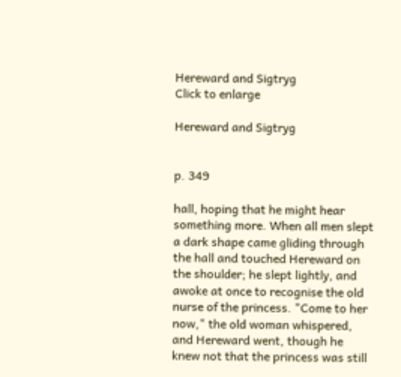Hereward and Sigtryg
Click to enlarge

Hereward and Sigtryg


p. 349

hall, hoping that he might hear something more. When all men slept a dark shape came gliding through the hall and touched Hereward on the shoulder; he slept lightly, and awoke at once to recognise the old nurse of the princess. "Come to her now," the old woman whispered, and Hereward went, though he knew not that the princess was still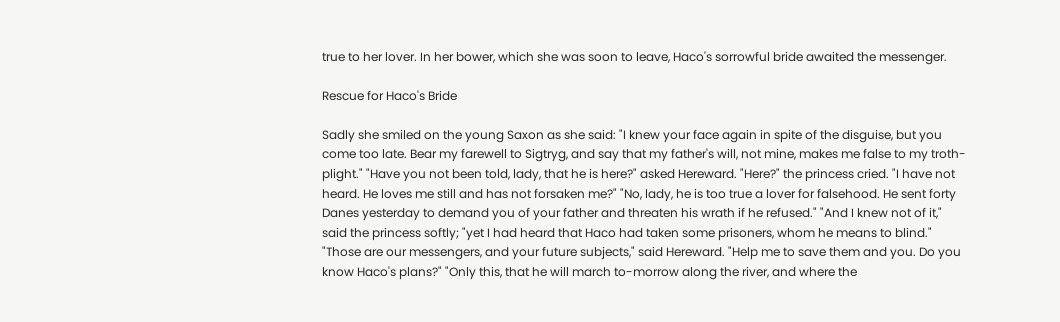true to her lover. In her bower, which she was soon to leave, Haco's sorrowful bride awaited the messenger.

Rescue for Haco's Bride

Sadly she smiled on the young Saxon as she said: "I knew your face again in spite of the disguise, but you come too late. Bear my farewell to Sigtryg, and say that my father's will, not mine, makes me false to my troth-plight." "Have you not been told, lady, that he is here?" asked Hereward. "Here?" the princess cried. "I have not heard. He loves me still and has not forsaken me?" "No, lady, he is too true a lover for falsehood. He sent forty Danes yesterday to demand you of your father and threaten his wrath if he refused." "And I knew not of it," said the princess softly; "yet I had heard that Haco had taken some prisoners, whom he means to blind." "Those are our messengers, and your future subjects," said Hereward. "Help me to save them and you. Do you know Haco's plans?" "Only this, that he will march to-morrow along the river, and where the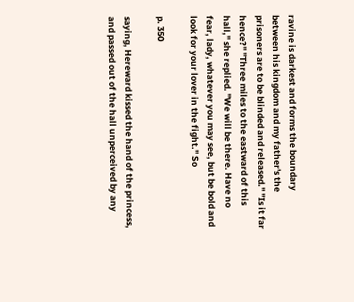ravine is darkest and forms the boundary between his kingdom and my father's the prisoners are to be blinded and released." "Is it far hence?" "Three miles to the eastward of this hall," she replied. "We will be there. Have no fear, lady, whatever you may see, but be bold and look for your lover in the fight." So

p. 350

saying, Hereward kissed the hand of the princess, and passed out of the hall unperceived by any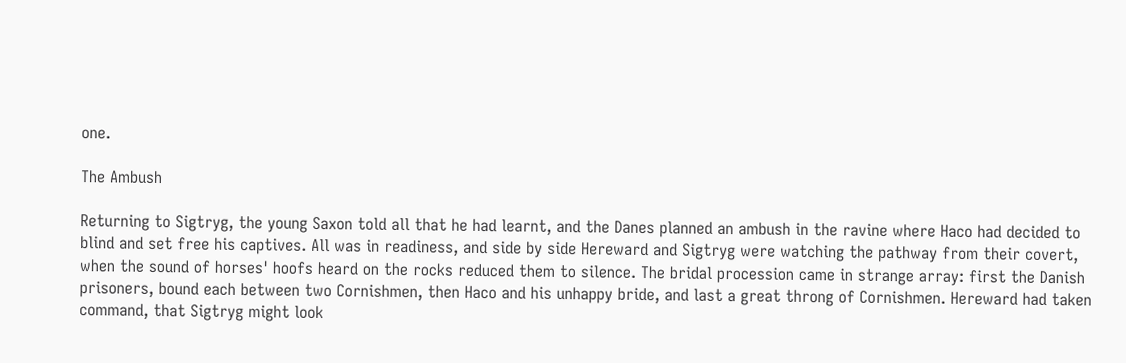one.

The Ambush

Returning to Sigtryg, the young Saxon told all that he had learnt, and the Danes planned an ambush in the ravine where Haco had decided to blind and set free his captives. All was in readiness, and side by side Hereward and Sigtryg were watching the pathway from their covert, when the sound of horses' hoofs heard on the rocks reduced them to silence. The bridal procession came in strange array: first the Danish prisoners, bound each between two Cornishmen, then Haco and his unhappy bride, and last a great throng of Cornishmen. Hereward had taken command, that Sigtryg might look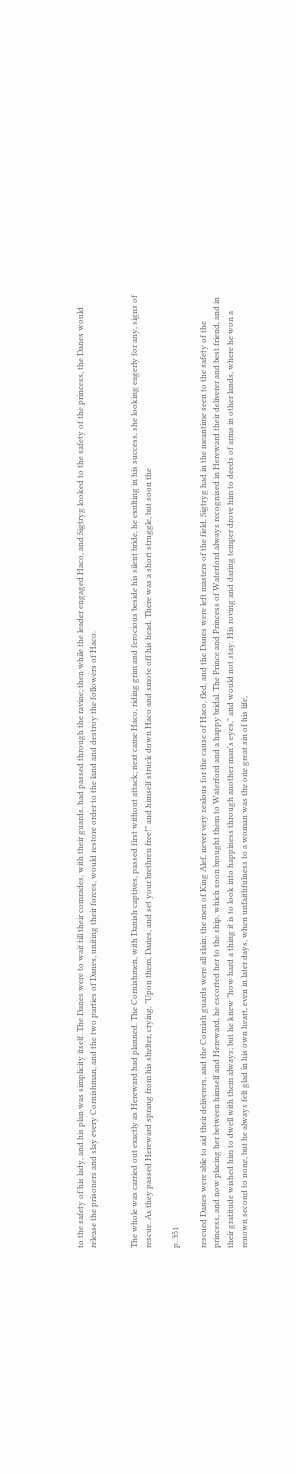to the safety of his lady, and his plan was simplicity itself. The Danes were to wait till their comrades, with their guards, had passed through the ravine; then while the leader engaged Haco, and Sigtryg looked to the safety of the princess, the Danes would release the prisoners and slay every Cornishman, and the two parties of Danes, uniting their forces, would restore order to the land and destroy the followers of Haco.


The whole was carried out exactly as Hereward had planned. The Cornishmen, with Danish captives, passed first without attack; next came Haco, riding grim and ferocious beside his silent bride, he exulting in his success, she looking eagerly for any, signs of rescue. As they passed Hereward sprang from his shelter, crying, "Upon them, Danes, and set your brethren free!" and himself struck down Haco and smote off his head. There was a short struggle, but soon the

p. 351

rescued Danes were able to aid their deliverers, and the Cornish guards were all slain; the men of King Alef, never very zealous for the cause of Haco, fled, and the Danes were left masters of the field. Sigtryg had in the meantime seen to the safety of the princess, and now placing her between himself and Hereward, he escorted her to the ship, which soon brought them to Waterford and a happy bridal. The Prince and Princess of Waterford always recognised in Hereward their deliverer and best friend, and in their gratitude wished him to dwell with them always; but he knew "how hard a thing it is to look into happiness through another man's eyes," and would not stay. His roving and daring temper drove him to deeds of arms in other lands, where he won a renown second to none, but he always felt glad in his own heart, even in later days, when unfaithfulness to a woman was the one great sin of his life,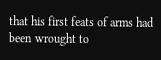that his first feats of arms had been wrought to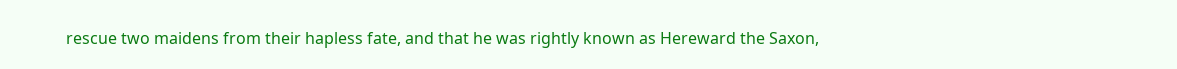rescue two maidens from their hapless fate, and that he was rightly known as Hereward the Saxon,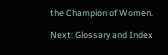the Champion of Women.

Next: Glossary and Index